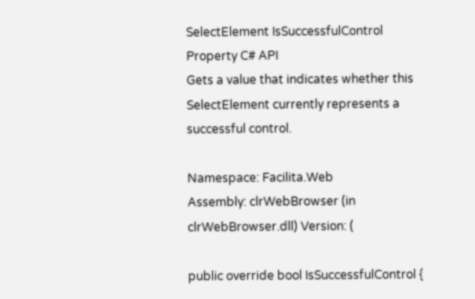SelectElement IsSuccessfulControl Property C# API
Gets a value that indicates whether this SelectElement currently represents a successful control.

Namespace: Facilita.Web
Assembly: clrWebBrowser (in clrWebBrowser.dll) Version: (

public override bool IsSuccessfulControl {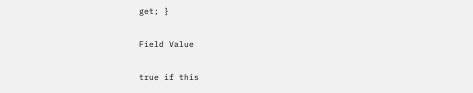get; }

Field Value

true if this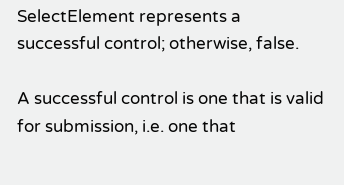SelectElement represents a successful control; otherwise, false.

A successful control is one that is valid for submission, i.e. one that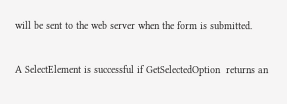will be sent to the web server when the form is submitted.

A SelectElement is successful if GetSelectedOption  returns an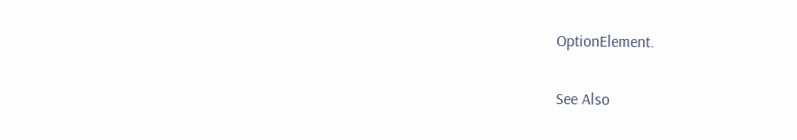OptionElement.

See Also